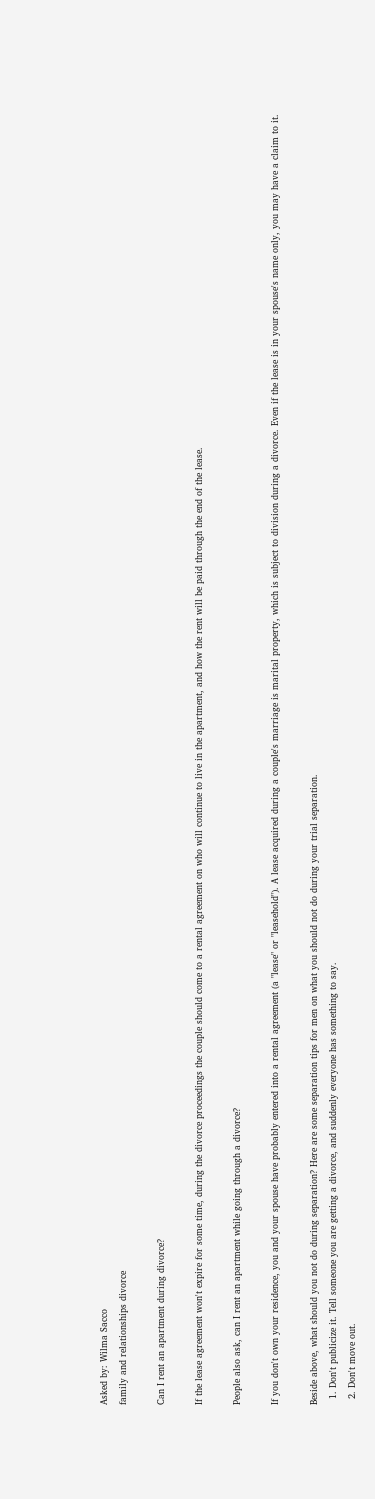Asked by: Wilma Sacco
family and relationships divorce

Can I rent an apartment during divorce?

If the lease agreement won't expire for some time, during the divorce proceedings the couple should come to a rental agreement on who will continue to live in the apartment, and how the rent will be paid through the end of the lease.

People also ask, can I rent an apartment while going through a divorce?

If you don't own your residence, you and your spouse have probably entered into a rental agreement (a "lease" or "leasehold"). A lease acquired during a couple's marriage is marital property, which is subject to division during a divorce. Even if the lease is in your spouse's name only, you may have a claim to it.

Beside above, what should you not do during separation? Here are some separation tips for men on what you should not do during your trial separation.
  1. Don't publicize it. Tell someone you are getting a divorce, and suddenly everyone has something to say.
  2. Don't move out.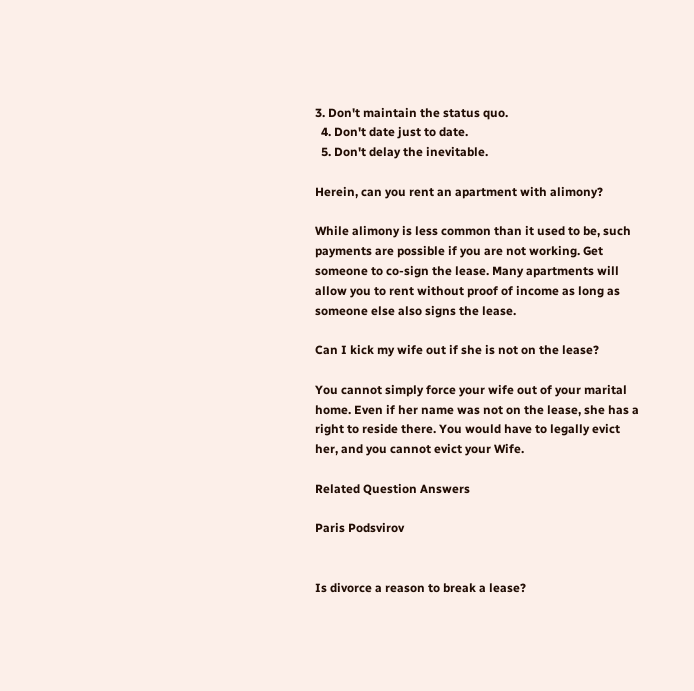3. Don't maintain the status quo.
  4. Don't date just to date.
  5. Don't delay the inevitable.

Herein, can you rent an apartment with alimony?

While alimony is less common than it used to be, such payments are possible if you are not working. Get someone to co-sign the lease. Many apartments will allow you to rent without proof of income as long as someone else also signs the lease.

Can I kick my wife out if she is not on the lease?

You cannot simply force your wife out of your marital home. Even if her name was not on the lease, she has a right to reside there. You would have to legally evict her, and you cannot evict your Wife.

Related Question Answers

Paris Podsvirov


Is divorce a reason to break a lease?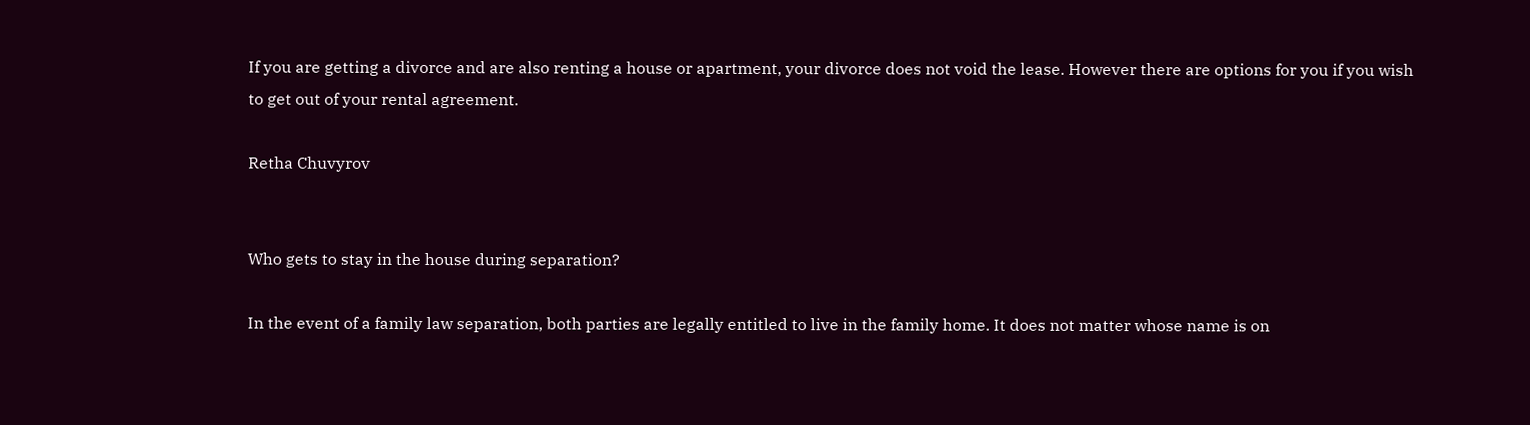If you are getting a divorce and are also renting a house or apartment, your divorce does not void the lease. However there are options for you if you wish to get out of your rental agreement.

Retha Chuvyrov


Who gets to stay in the house during separation?

In the event of a family law separation, both parties are legally entitled to live in the family home. It does not matter whose name is on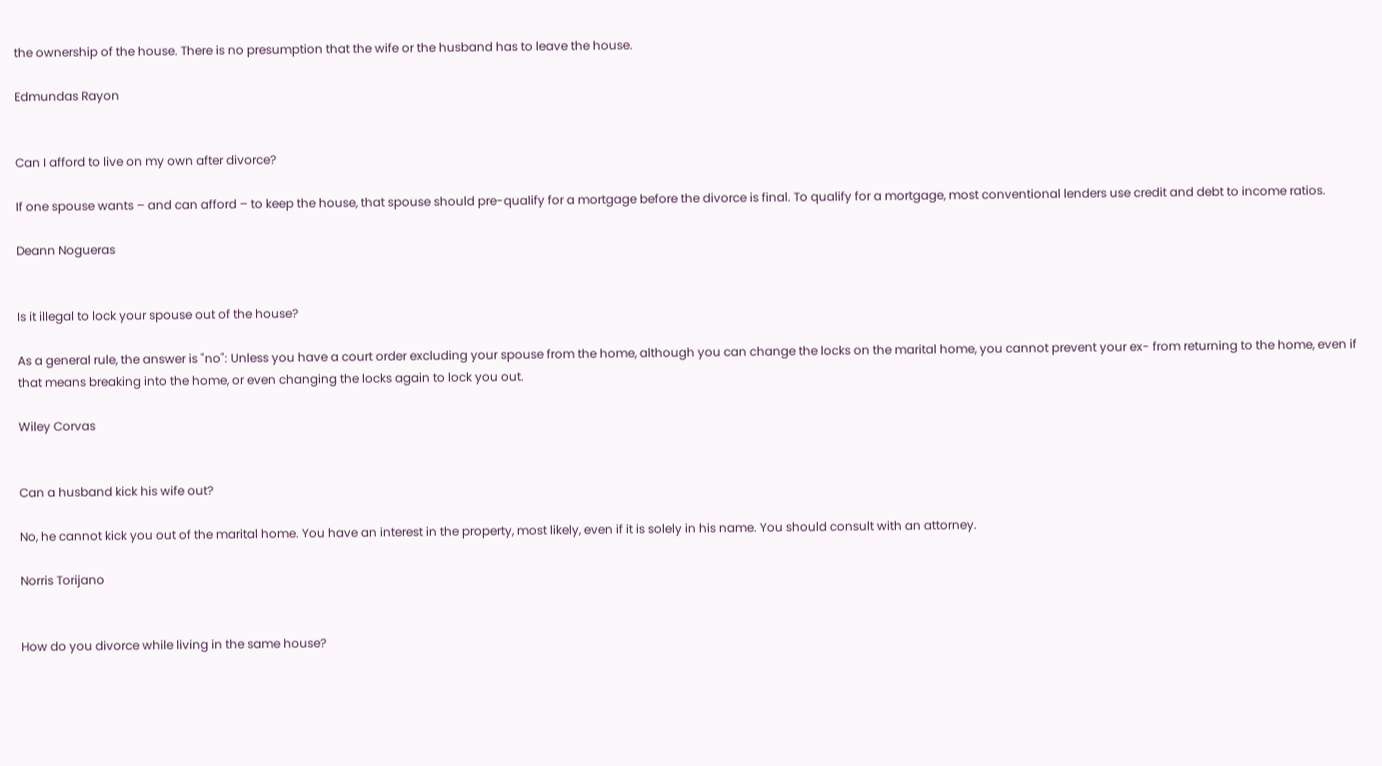the ownership of the house. There is no presumption that the wife or the husband has to leave the house.

Edmundas Rayon


Can I afford to live on my own after divorce?

If one spouse wants – and can afford – to keep the house, that spouse should pre-qualify for a mortgage before the divorce is final. To qualify for a mortgage, most conventional lenders use credit and debt to income ratios.

Deann Nogueras


Is it illegal to lock your spouse out of the house?

As a general rule, the answer is "no": Unless you have a court order excluding your spouse from the home, although you can change the locks on the marital home, you cannot prevent your ex- from returning to the home, even if that means breaking into the home, or even changing the locks again to lock you out.

Wiley Corvas


Can a husband kick his wife out?

No, he cannot kick you out of the marital home. You have an interest in the property, most likely, even if it is solely in his name. You should consult with an attorney.

Norris Torijano


How do you divorce while living in the same house?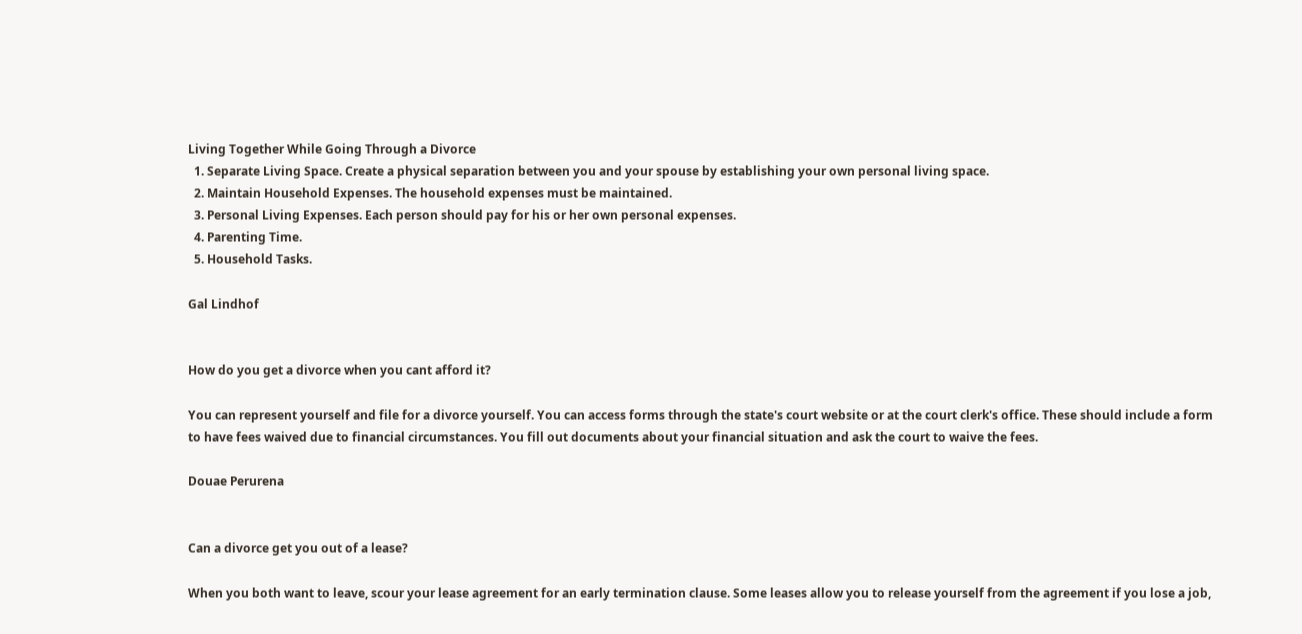Living Together While Going Through a Divorce
  1. Separate Living Space. Create a physical separation between you and your spouse by establishing your own personal living space.
  2. Maintain Household Expenses. The household expenses must be maintained.
  3. Personal Living Expenses. Each person should pay for his or her own personal expenses.
  4. Parenting Time.
  5. Household Tasks.

Gal Lindhof


How do you get a divorce when you cant afford it?

You can represent yourself and file for a divorce yourself. You can access forms through the state's court website or at the court clerk's office. These should include a form to have fees waived due to financial circumstances. You fill out documents about your financial situation and ask the court to waive the fees.

Douae Perurena


Can a divorce get you out of a lease?

When you both want to leave, scour your lease agreement for an early termination clause. Some leases allow you to release yourself from the agreement if you lose a job,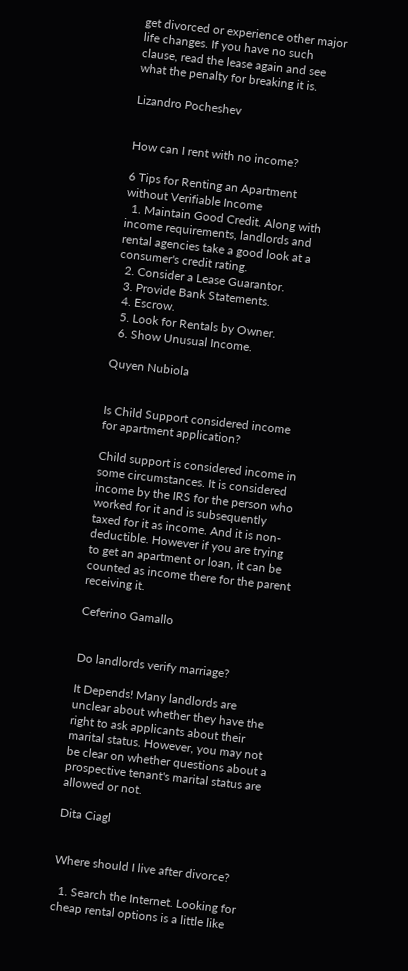get divorced or experience other major life changes. If you have no such clause, read the lease again and see what the penalty for breaking it is.

Lizandro Pocheshev


How can I rent with no income?

6 Tips for Renting an Apartment without Verifiable Income
  1. Maintain Good Credit. Along with income requirements, landlords and rental agencies take a good look at a consumer's credit rating.
  2. Consider a Lease Guarantor.
  3. Provide Bank Statements.
  4. Escrow.
  5. Look for Rentals by Owner.
  6. Show Unusual Income.

Quyen Nubiola


Is Child Support considered income for apartment application?

Child support is considered income in some circumstances. It is considered income by the IRS for the person who worked for it and is subsequently taxed for it as income. And it is non-deductible. However if you are trying to get an apartment or loan, it can be counted as income there for the parent receiving it.

Ceferino Gamallo


Do landlords verify marriage?

It Depends! Many landlords are unclear about whether they have the right to ask applicants about their marital status. However, you may not be clear on whether questions about a prospective tenant's marital status are allowed or not.

Dita Ciagl


Where should I live after divorce?

  1. Search the Internet. Looking for cheap rental options is a little like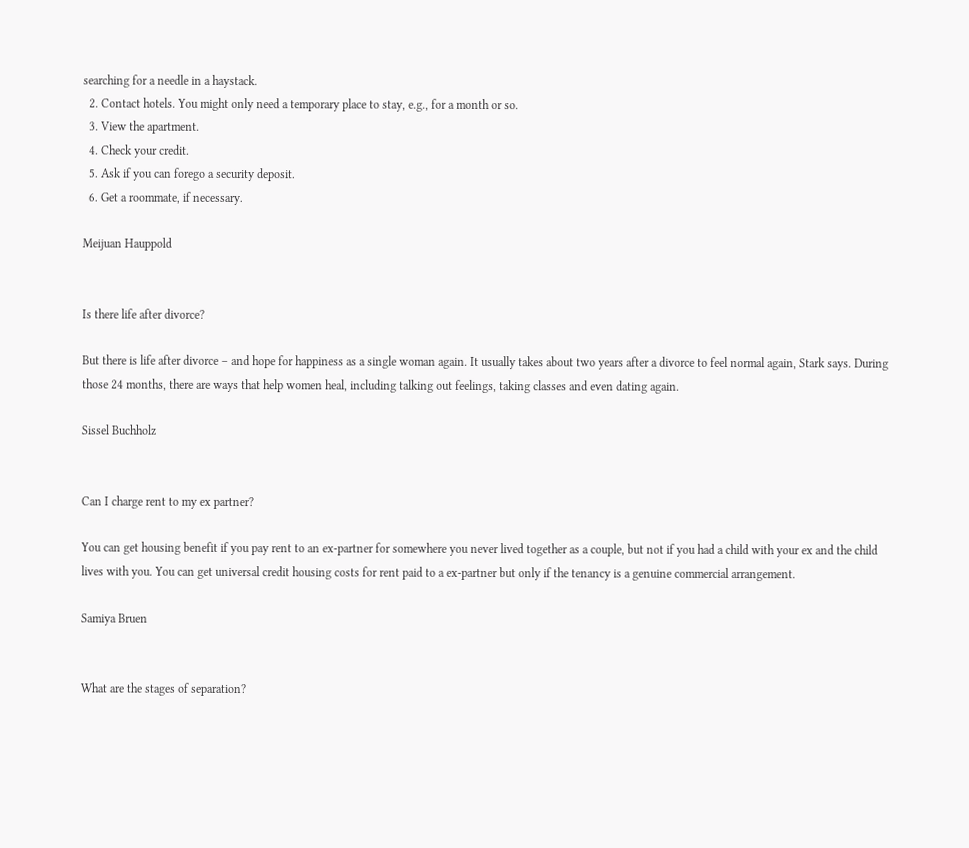searching for a needle in a haystack.
  2. Contact hotels. You might only need a temporary place to stay, e.g., for a month or so.
  3. View the apartment.
  4. Check your credit.
  5. Ask if you can forego a security deposit.
  6. Get a roommate, if necessary.

Meijuan Hauppold


Is there life after divorce?

But there is life after divorce – and hope for happiness as a single woman again. It usually takes about two years after a divorce to feel normal again, Stark says. During those 24 months, there are ways that help women heal, including talking out feelings, taking classes and even dating again.

Sissel Buchholz


Can I charge rent to my ex partner?

You can get housing benefit if you pay rent to an ex-partner for somewhere you never lived together as a couple, but not if you had a child with your ex and the child lives with you. You can get universal credit housing costs for rent paid to a ex-partner but only if the tenancy is a genuine commercial arrangement.

Samiya Bruen


What are the stages of separation?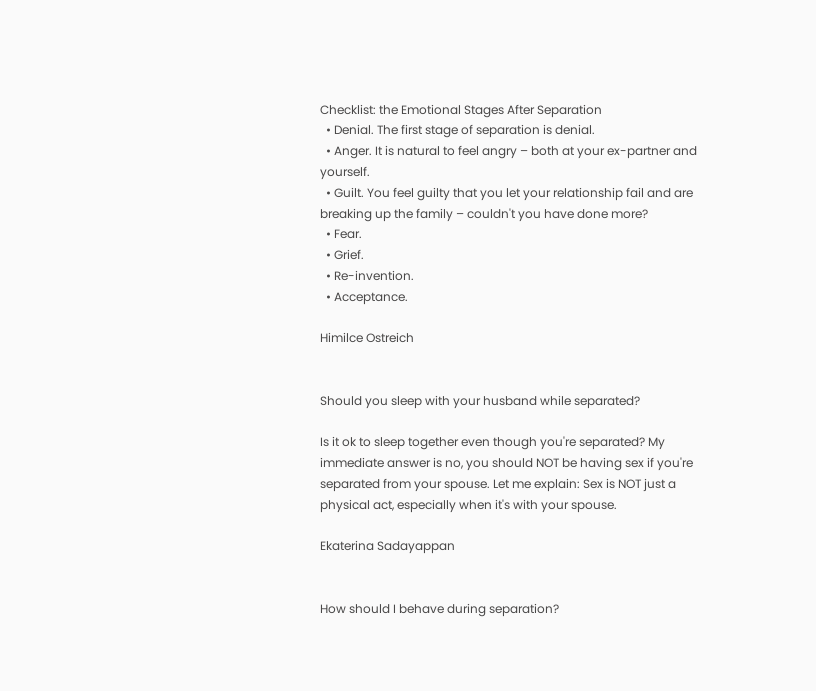Checklist: the Emotional Stages After Separation
  • Denial. The first stage of separation is denial.
  • Anger. It is natural to feel angry – both at your ex-partner and yourself.
  • Guilt. You feel guilty that you let your relationship fail and are breaking up the family – couldn't you have done more?
  • Fear.
  • Grief.
  • Re-invention.
  • Acceptance.

Himilce Ostreich


Should you sleep with your husband while separated?

Is it ok to sleep together even though you're separated? My immediate answer is no, you should NOT be having sex if you're separated from your spouse. Let me explain: Sex is NOT just a physical act, especially when it's with your spouse.

Ekaterina Sadayappan


How should I behave during separation?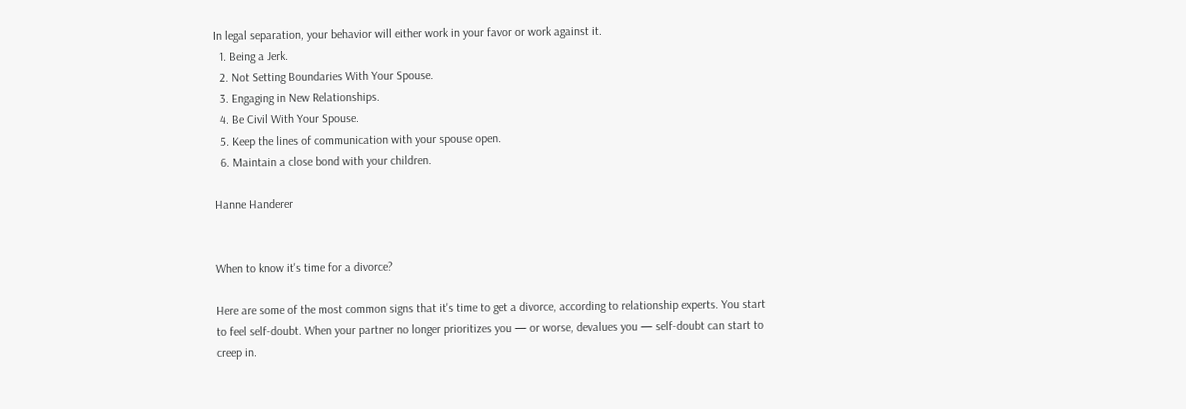In legal separation, your behavior will either work in your favor or work against it.
  1. Being a Jerk.
  2. Not Setting Boundaries With Your Spouse.
  3. Engaging in New Relationships.
  4. Be Civil With Your Spouse.
  5. Keep the lines of communication with your spouse open.
  6. Maintain a close bond with your children.

Hanne Handerer


When to know it's time for a divorce?

Here are some of the most common signs that it's time to get a divorce, according to relationship experts. You start to feel self-doubt. When your partner no longer prioritizes you — or worse, devalues you — self-doubt can start to creep in.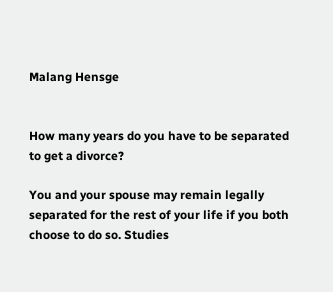Malang Hensge


How many years do you have to be separated to get a divorce?

You and your spouse may remain legally separated for the rest of your life if you both choose to do so. Studies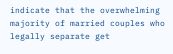indicate that the overwhelming majority of married couples who legally separate get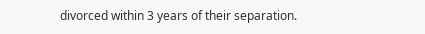divorced within 3 years of their separation.